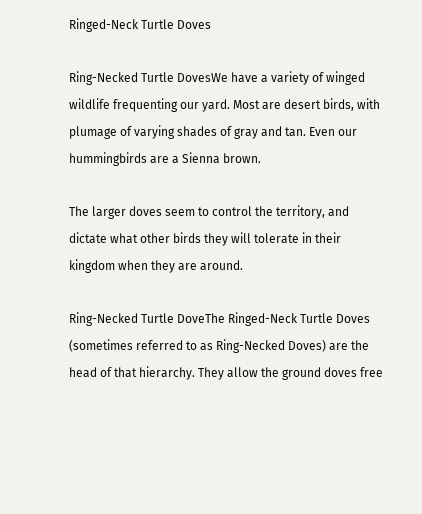Ringed-Neck Turtle Doves

Ring-Necked Turtle DovesWe have a variety of winged wildlife frequenting our yard. Most are desert birds, with plumage of varying shades of gray and tan. Even our hummingbirds are a Sienna brown.

The larger doves seem to control the territory, and dictate what other birds they will tolerate in their kingdom when they are around.

Ring-Necked Turtle DoveThe Ringed-Neck Turtle Doves (sometimes referred to as Ring-Necked Doves) are the head of that hierarchy. They allow the ground doves free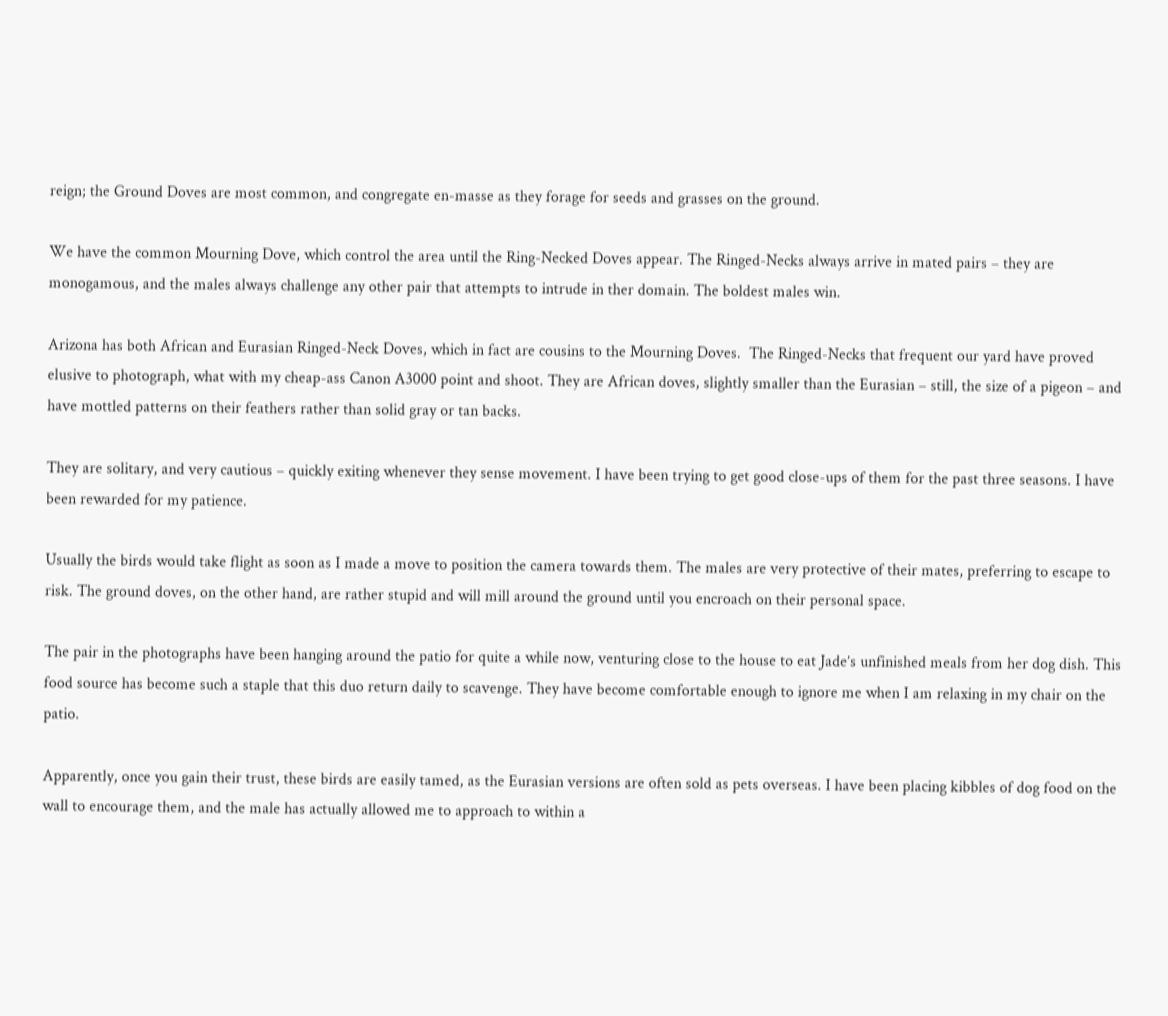reign; the Ground Doves are most common, and congregate en-masse as they forage for seeds and grasses on the ground.

We have the common Mourning Dove, which control the area until the Ring-Necked Doves appear. The Ringed-Necks always arrive in mated pairs – they are monogamous, and the males always challenge any other pair that attempts to intrude in ther domain. The boldest males win.

Arizona has both African and Eurasian Ringed-Neck Doves, which in fact are cousins to the Mourning Doves.  The Ringed-Necks that frequent our yard have proved elusive to photograph, what with my cheap-ass Canon A3000 point and shoot. They are African doves, slightly smaller than the Eurasian – still, the size of a pigeon – and have mottled patterns on their feathers rather than solid gray or tan backs.

They are solitary, and very cautious – quickly exiting whenever they sense movement. I have been trying to get good close-ups of them for the past three seasons. I have been rewarded for my patience.

Usually the birds would take flight as soon as I made a move to position the camera towards them. The males are very protective of their mates, preferring to escape to risk. The ground doves, on the other hand, are rather stupid and will mill around the ground until you encroach on their personal space.

The pair in the photographs have been hanging around the patio for quite a while now, venturing close to the house to eat Jade’s unfinished meals from her dog dish. This food source has become such a staple that this duo return daily to scavenge. They have become comfortable enough to ignore me when I am relaxing in my chair on the patio.

Apparently, once you gain their trust, these birds are easily tamed, as the Eurasian versions are often sold as pets overseas. I have been placing kibbles of dog food on the wall to encourage them, and the male has actually allowed me to approach to within a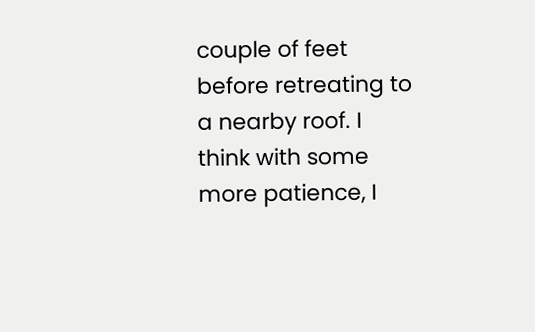couple of feet before retreating to a nearby roof. I think with some more patience, I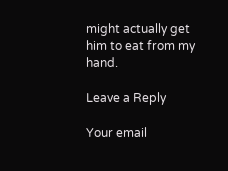might actually get him to eat from my hand.

Leave a Reply

Your email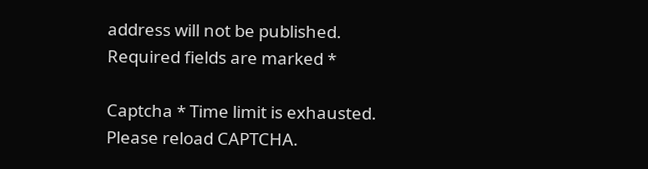address will not be published. Required fields are marked *

Captcha * Time limit is exhausted. Please reload CAPTCHA.